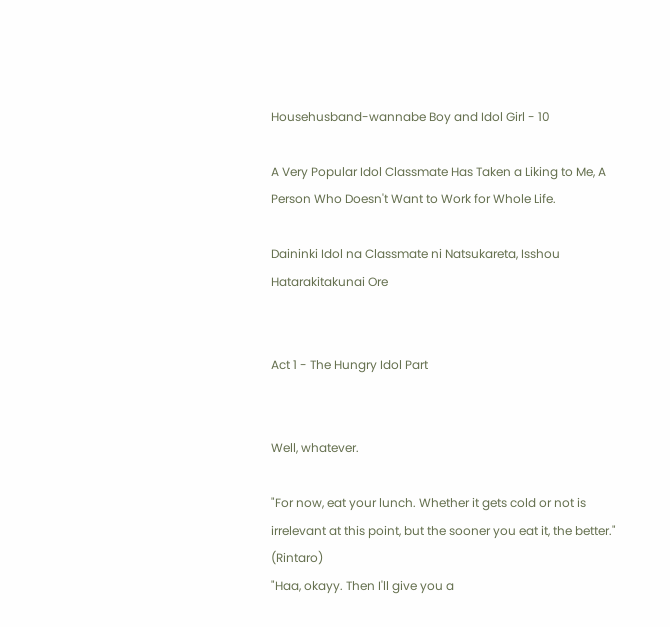Househusband-wannabe Boy and Idol Girl - 10

A Very Popular Idol Classmate Has Taken a Liking to Me, A Person Who Doesn't Want to Work for Whole Life.

Daininki Idol na Classmate ni Natsukareta, Isshou Hatarakitakunai Ore


Act 1 - The Hungry Idol Part


Well, whatever.

"For now, eat your lunch. Whether it gets cold or not is irrelevant at this point, but the sooner you eat it, the better." (Rintaro)
"Haa, okayy. Then I'll give you a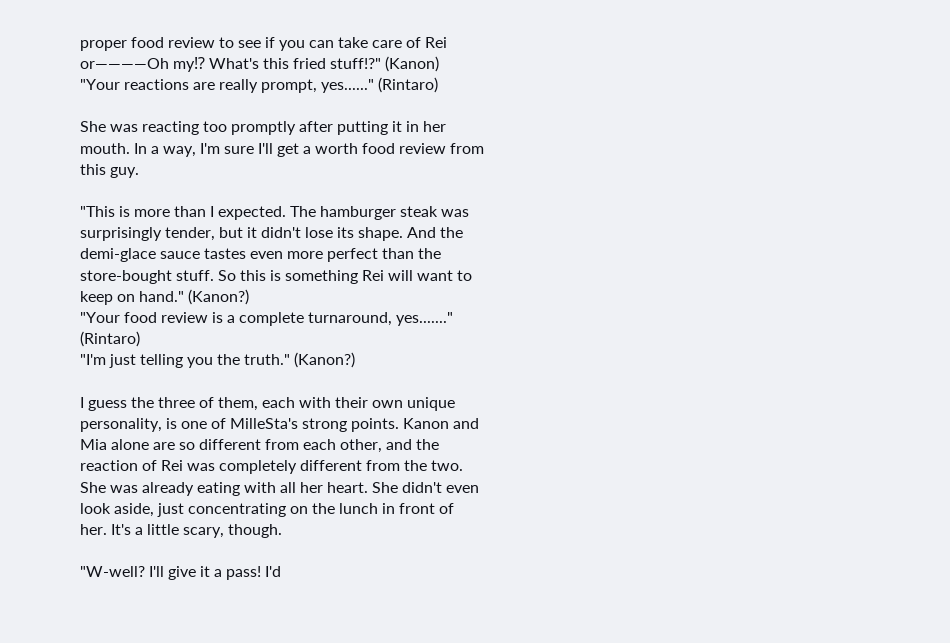proper food review to see if you can take care of Rei or――――Oh my⁉ What's this fried stuff!?" (Kanon)
"Your reactions are really prompt, yes......" (Rintaro)

She was reacting too promptly after putting it in her mouth. In a way, I'm sure I'll get a worth food review from this guy.

"This is more than I expected. The hamburger steak was surprisingly tender, but it didn't lose its shape. And the demi-glace sauce tastes even more perfect than the store-bought stuff. So this is something Rei will want to keep on hand." (Kanon?)
"Your food review is a complete turnaround, yes......." (Rintaro)
"I'm just telling you the truth." (Kanon?)

I guess the three of them, each with their own unique personality, is one of MilleSta's strong points. Kanon and Mia alone are so different from each other, and the reaction of Rei was completely different from the two. She was already eating with all her heart. She didn't even look aside, just concentrating on the lunch in front of her. It's a little scary, though.

"W-well? I'll give it a pass! I'd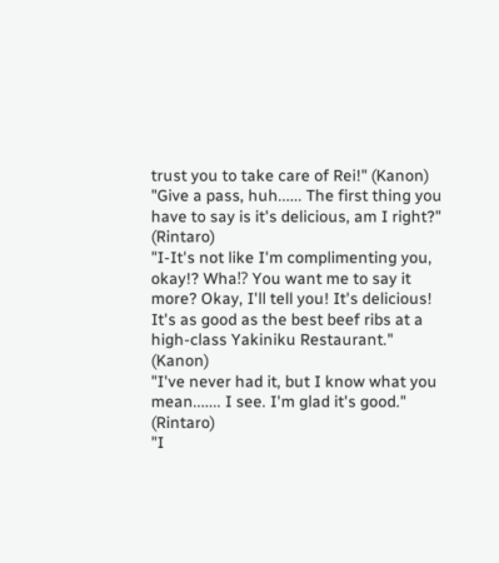trust you to take care of Rei!" (Kanon)
"Give a pass, huh...... The first thing you have to say is it's delicious, am I right?" (Rintaro)
"I-It's not like I'm complimenting you, okay!? Wha⁉ You want me to say it more? Okay, I'll tell you! It's delicious! It's as good as the best beef ribs at a high-class Yakiniku Restaurant." (Kanon)
"I've never had it, but I know what you mean....... I see. I'm glad it's good." (Rintaro)
"I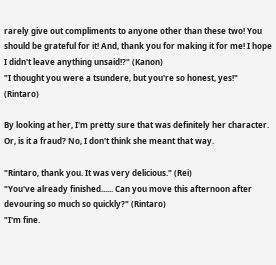rarely give out compliments to anyone other than these two! You should be grateful for it! And, thank you for making it for me! I hope I didn't leave anything unsaid!?" (Kanon)
"I thought you were a tsundere, but you're so honest, yes!" (Rintaro)

By looking at her, I'm pretty sure that was definitely her character. Or, is it a fraud? No, I don't think she meant that way.

"Rintaro, thank you. It was very delicious." (Rei)
"You've already finished...... Can you move this afternoon after devouring so much so quickly?" (Rintaro)
"I'm fine.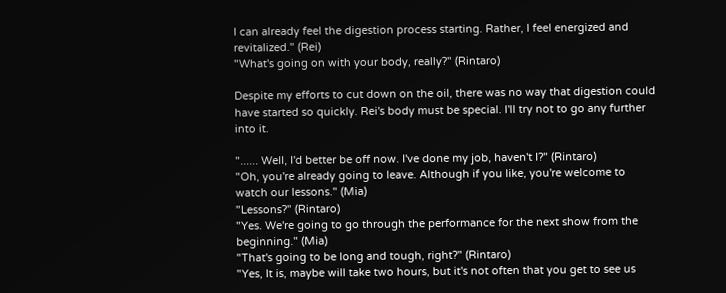I can already feel the digestion process starting. Rather, I feel energized and revitalized." (Rei)
"What's going on with your body, really?" (Rintaro)

Despite my efforts to cut down on the oil, there was no way that digestion could have started so quickly. Rei's body must be special. I'll try not to go any further into it.

"...... Well, I'd better be off now. I've done my job, haven't I?" (Rintaro)
"Oh, you're already going to leave. Although if you like, you're welcome to watch our lessons." (Mia)
"Lessons?" (Rintaro)
"Yes. We're going to go through the performance for the next show from the beginning." (Mia)
"That's going to be long and tough, right?" (Rintaro)
"Yes, It is, maybe will take two hours, but it's not often that you get to see us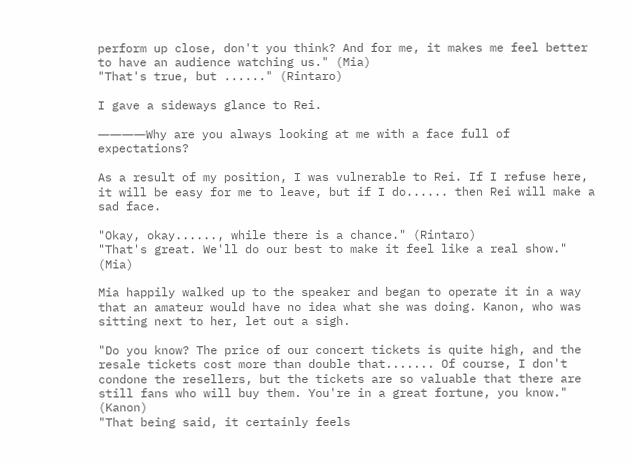perform up close, don't you think? And for me, it makes me feel better to have an audience watching us." (Mia)
"That's true, but ......" (Rintaro)

I gave a sideways glance to Rei.

――――Why are you always looking at me with a face full of expectations?

As a result of my position, I was vulnerable to Rei. If I refuse here, it will be easy for me to leave, but if I do...... then Rei will make a sad face.

"Okay, okay......, while there is a chance." (Rintaro)
"That's great. We'll do our best to make it feel like a real show." (Mia)

Mia happily walked up to the speaker and began to operate it in a way that an amateur would have no idea what she was doing. Kanon, who was sitting next to her, let out a sigh.

"Do you know? The price of our concert tickets is quite high, and the resale tickets cost more than double that....... Of course, I don't condone the resellers, but the tickets are so valuable that there are still fans who will buy them. You're in a great fortune, you know." (Kanon)
"That being said, it certainly feels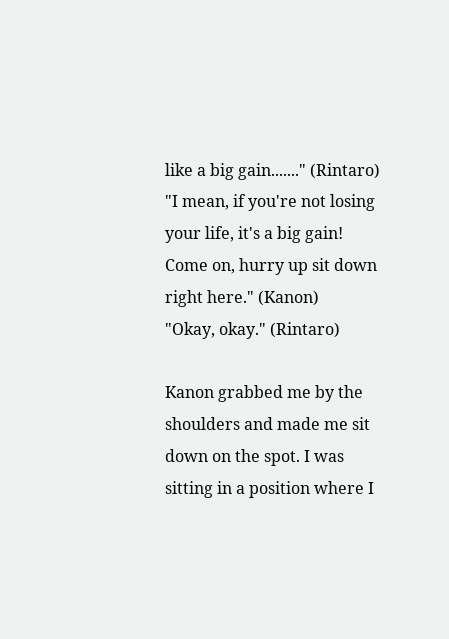like a big gain......." (Rintaro)
"I mean, if you're not losing your life, it's a big gain! Come on, hurry up sit down right here." (Kanon)
"Okay, okay." (Rintaro)

Kanon grabbed me by the shoulders and made me sit down on the spot. I was sitting in a position where I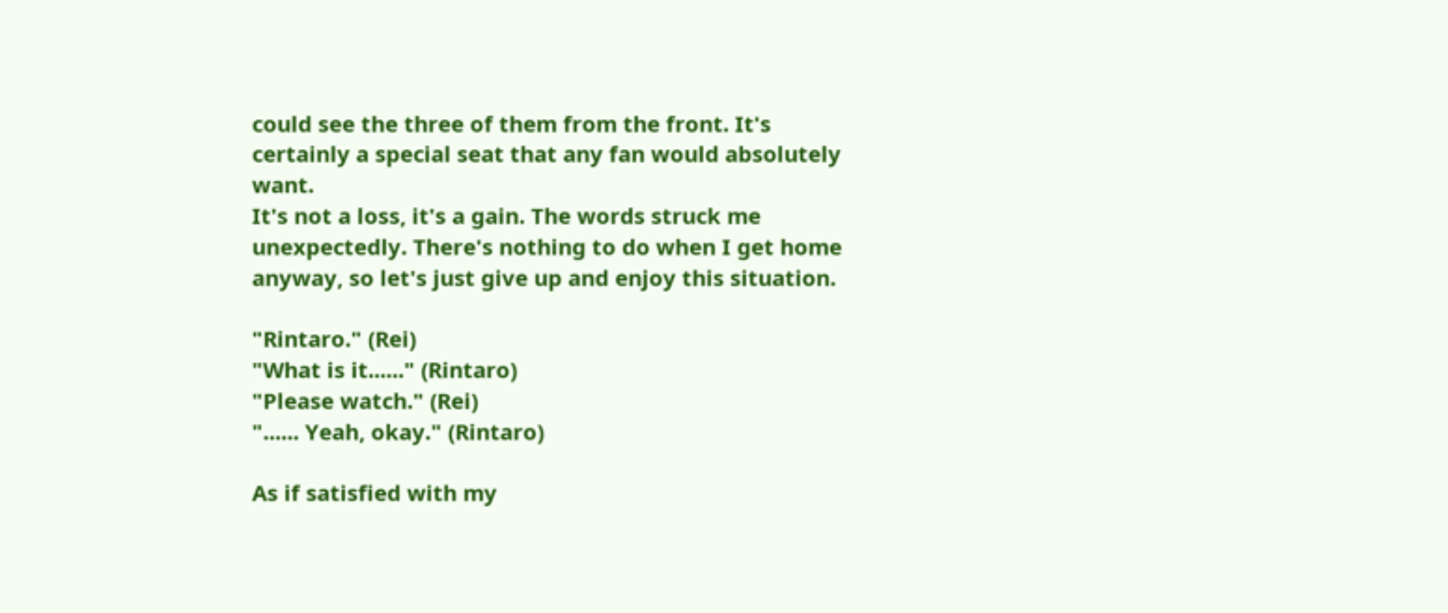could see the three of them from the front. It's certainly a special seat that any fan would absolutely want.
It's not a loss, it's a gain. The words struck me unexpectedly. There's nothing to do when I get home anyway, so let's just give up and enjoy this situation.

"Rintaro." (Rei)
"What is it......" (Rintaro)
"Please watch." (Rei)
"...... Yeah, okay." (Rintaro)

As if satisfied with my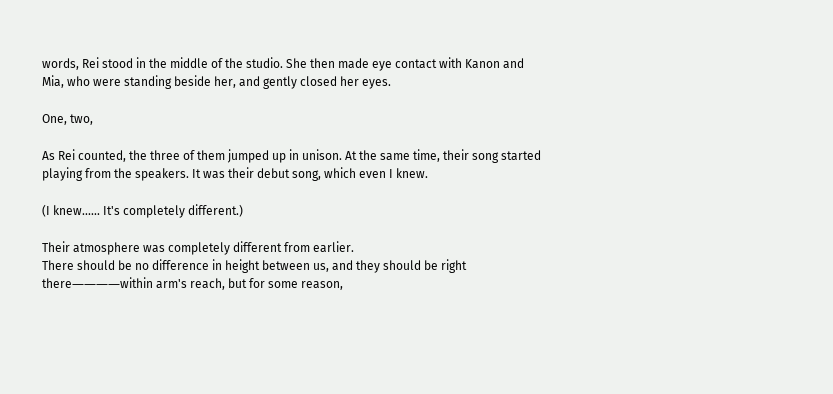words, Rei stood in the middle of the studio. She then made eye contact with Kanon and Mia, who were standing beside her, and gently closed her eyes.

One, two,

As Rei counted, the three of them jumped up in unison. At the same time, their song started playing from the speakers. It was their debut song, which even I knew.

(I knew...... It's completely different.)

Their atmosphere was completely different from earlier.
There should be no difference in height between us, and they should be right there――――within arm's reach, but for some reason,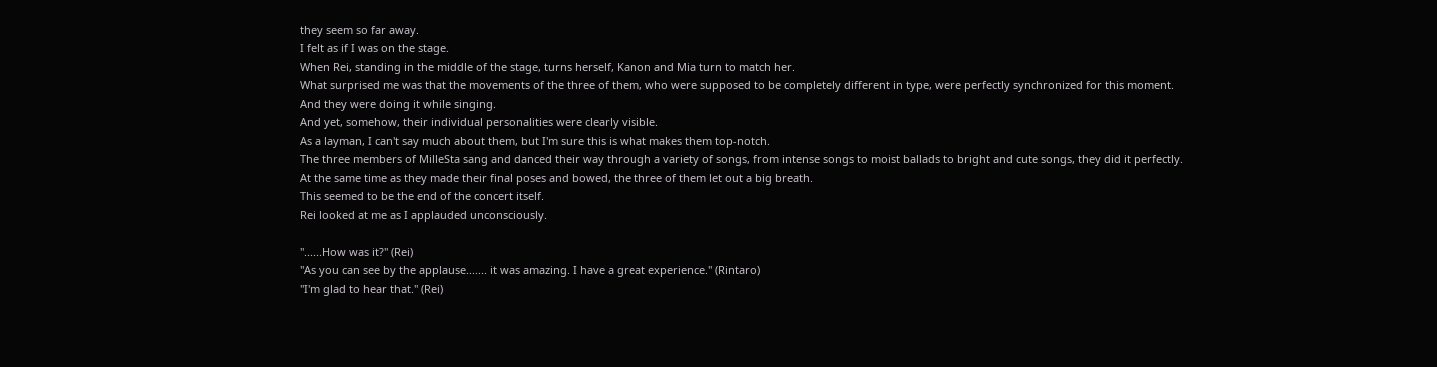they seem so far away.
I felt as if I was on the stage.
When Rei, standing in the middle of the stage, turns herself, Kanon and Mia turn to match her.
What surprised me was that the movements of the three of them, who were supposed to be completely different in type, were perfectly synchronized for this moment.
And they were doing it while singing.
And yet, somehow, their individual personalities were clearly visible.
As a layman, I can't say much about them, but I'm sure this is what makes them top-notch.
The three members of MilleSta sang and danced their way through a variety of songs, from intense songs to moist ballads to bright and cute songs, they did it perfectly.
At the same time as they made their final poses and bowed, the three of them let out a big breath.
This seemed to be the end of the concert itself.
Rei looked at me as I applauded unconsciously.

"......How was it?" (Rei)
"As you can see by the applause....... it was amazing. I have a great experience." (Rintaro)
"I'm glad to hear that." (Rei)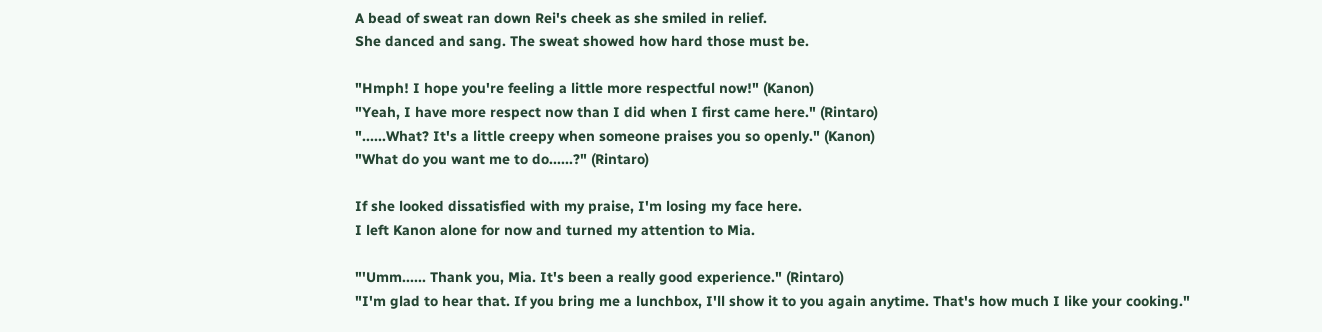A bead of sweat ran down Rei's cheek as she smiled in relief.
She danced and sang. The sweat showed how hard those must be.

"Hmph! I hope you're feeling a little more respectful now!" (Kanon)
"Yeah, I have more respect now than I did when I first came here." (Rintaro)
"......What? It's a little creepy when someone praises you so openly." (Kanon)
"What do you want me to do......?" (Rintaro)

If she looked dissatisfied with my praise, I'm losing my face here.
I left Kanon alone for now and turned my attention to Mia.

"'Umm...... Thank you, Mia. It's been a really good experience." (Rintaro)
"I'm glad to hear that. If you bring me a lunchbox, I'll show it to you again anytime. That's how much I like your cooking."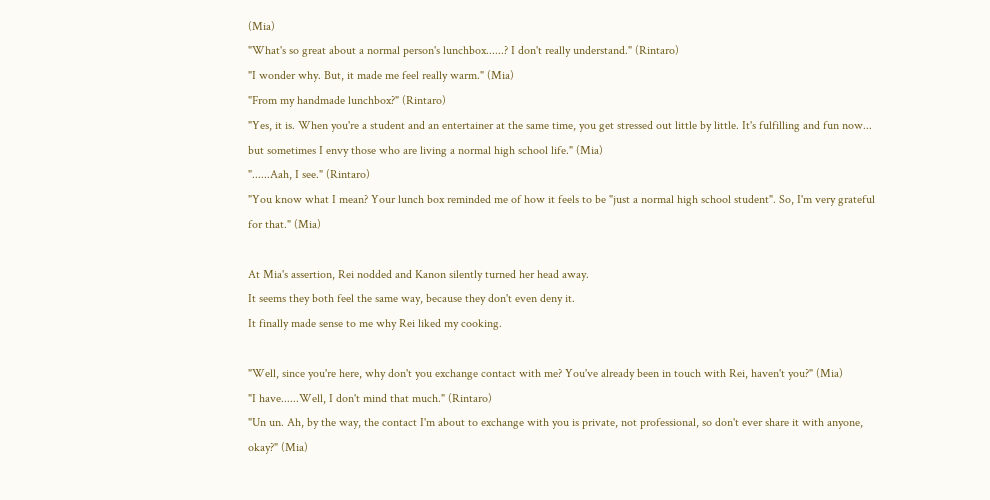(Mia)
"What's so great about a normal person's lunchbox......? I don't really understand." (Rintaro)
"I wonder why. But, it made me feel really warm." (Mia)
"From my handmade lunchbox?" (Rintaro)
"Yes, it is. When you're a student and an entertainer at the same time, you get stressed out little by little. It's fulfilling and fun now... but sometimes I envy those who are living a normal high school life." (Mia)
"......Aah, I see." (Rintaro)
"You know what I mean? Your lunch box reminded me of how it feels to be "just a normal high school student". So, I'm very grateful for that." (Mia)

At Mia's assertion, Rei nodded and Kanon silently turned her head away.
It seems they both feel the same way, because they don't even deny it.
It finally made sense to me why Rei liked my cooking.

"Well, since you're here, why don't you exchange contact with me? You've already been in touch with Rei, haven't you?" (Mia)
"I have......Well, I don't mind that much." (Rintaro)
"Un un. Ah, by the way, the contact I'm about to exchange with you is private, not professional, so don't ever share it with anyone, okay?" (Mia)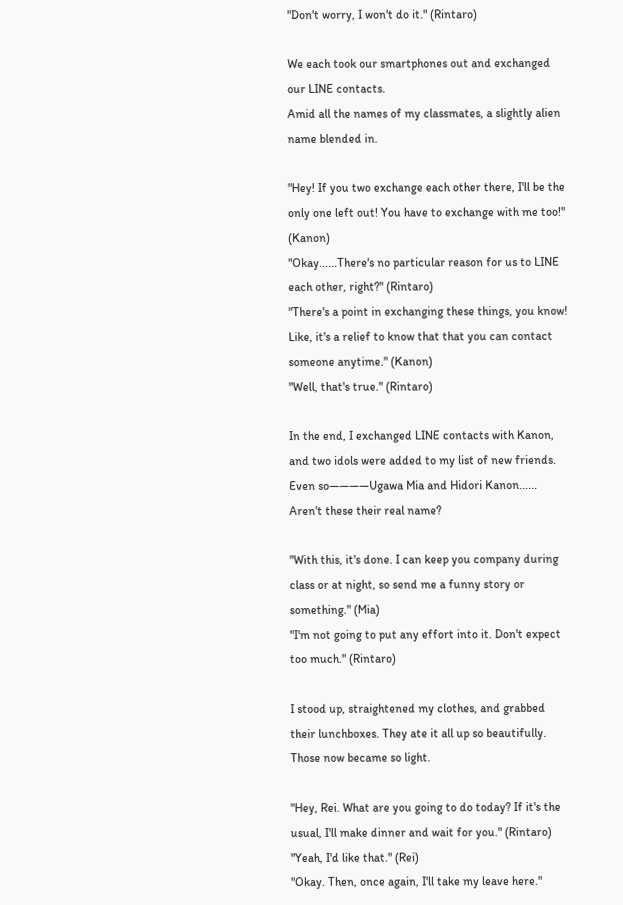"Don't worry, I won't do it." (Rintaro)

We each took our smartphones out and exchanged our LINE contacts.
Amid all the names of my classmates, a slightly alien name blended in.

"Hey! If you two exchange each other there, I'll be the only one left out! You have to exchange with me too!" (Kanon)
"Okay......There's no particular reason for us to LINE each other, right?" (Rintaro)
"There's a point in exchanging these things, you know! Like, it's a relief to know that that you can contact someone anytime." (Kanon)
"Well, that's true." (Rintaro)

In the end, I exchanged LINE contacts with Kanon, and two idols were added to my list of new friends.
Even so――――Ugawa Mia and Hidori Kanon...... Aren't these their real name?

"With this, it's done. I can keep you company during class or at night, so send me a funny story or something." (Mia)
"I'm not going to put any effort into it. Don't expect too much." (Rintaro)

I stood up, straightened my clothes, and grabbed their lunchboxes. They ate it all up so beautifully. Those now became so light.

"Hey, Rei. What are you going to do today? If it's the usual, I'll make dinner and wait for you." (Rintaro)
"Yeah, I'd like that." (Rei)
"Okay. Then, once again, I'll take my leave here."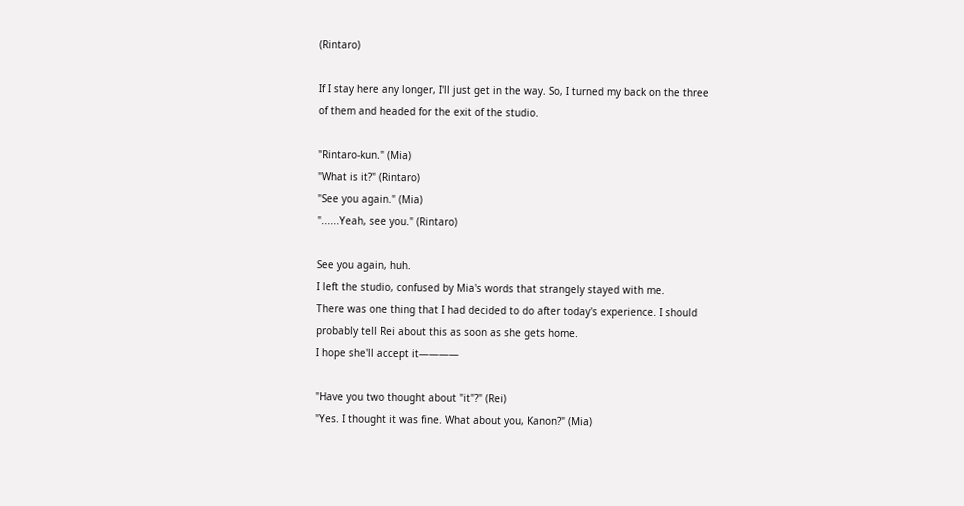(Rintaro)

If I stay here any longer, I'll just get in the way. So, I turned my back on the three of them and headed for the exit of the studio.

"Rintaro-kun." (Mia)
"What is it?" (Rintaro)
"See you again." (Mia)
"......Yeah, see you." (Rintaro)

See you again, huh.
I left the studio, confused by Mia's words that strangely stayed with me.
There was one thing that I had decided to do after today's experience. I should probably tell Rei about this as soon as she gets home.
I hope she'll accept it――――

"Have you two thought about "it"?" (Rei)
"Yes. I thought it was fine. What about you, Kanon?" (Mia)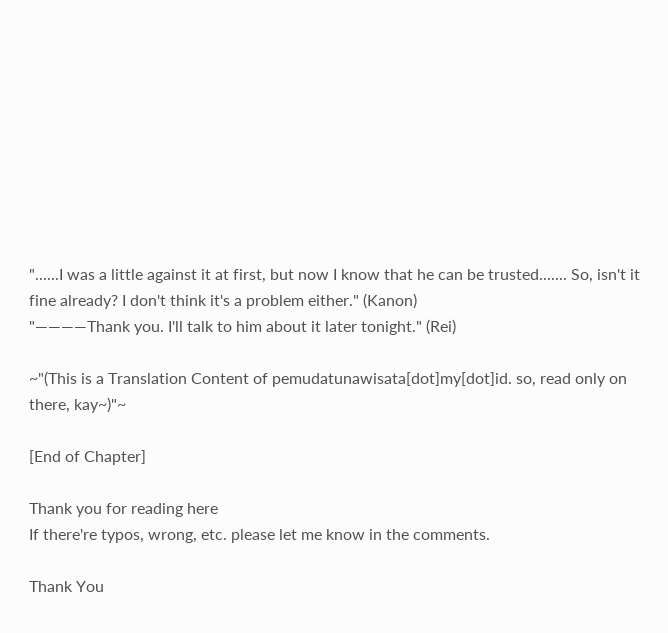"......I was a little against it at first, but now I know that he can be trusted....... So, isn't it fine already? I don't think it's a problem either." (Kanon)
"――――Thank you. I'll talk to him about it later tonight." (Rei)

~"(This is a Translation Content of pemudatunawisata[dot]my[dot]id. so, read only on there, kay~)"~

[End of Chapter]

Thank you for reading here
If there're typos, wrong, etc. please let me know in the comments.

Thank You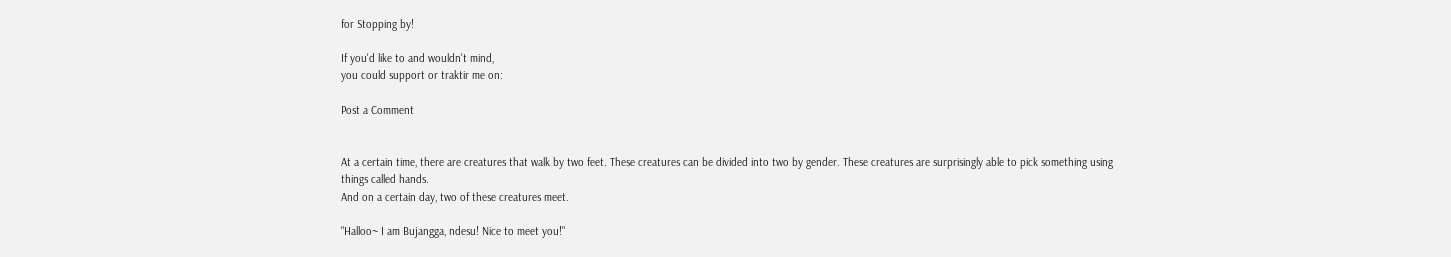for Stopping by!

If you'd like to and wouldn't mind,
you could support or traktir me on:

Post a Comment


At a certain time, there are creatures that walk by two feet. These creatures can be divided into two by gender. These creatures are surprisingly able to pick something using things called hands.
And on a certain day, two of these creatures meet.

"Halloo~ I am Bujangga, ndesu! Nice to meet you!"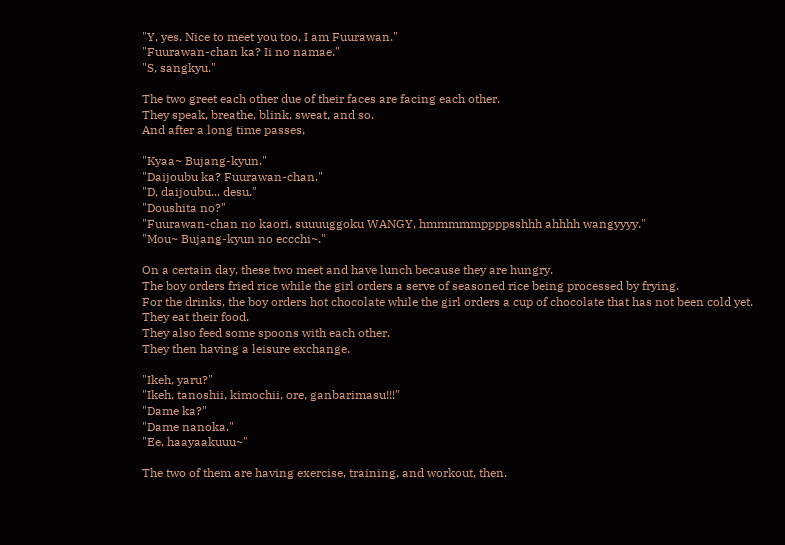"Y, yes. Nice to meet you too, I am Fuurawan."
"Fuurawan-chan ka? Ii no namae."
"S, sangkyu."

The two greet each other due of their faces are facing each other.
They speak, breathe, blink, sweat, and so.
And after a long time passes,

"Kyaa~ Bujang-kyun."
"Daijoubu ka? Fuurawan-chan."
"D, daijoubu... desu."
"Doushita no?"
"Fuurawan-chan no kaori, suuuuggoku WANGY, hmmmmmppppsshhh ahhhh wangyyyy."
"Mou~ Bujang-kyun no eccchi~."

On a certain day, these two meet and have lunch because they are hungry.
The boy orders fried rice while the girl orders a serve of seasoned rice being processed by frying.
For the drinks, the boy orders hot chocolate while the girl orders a cup of chocolate that has not been cold yet.
They eat their food.
They also feed some spoons with each other.
They then having a leisure exchange.

"Ikeh, yaru?"
"Ikeh, tanoshii, kimochii, ore, ganbarimasu!!!"
"Dame ka?"
"Dame nanoka."
"Ee, haayaakuuu~"

The two of them are having exercise, training, and workout, then.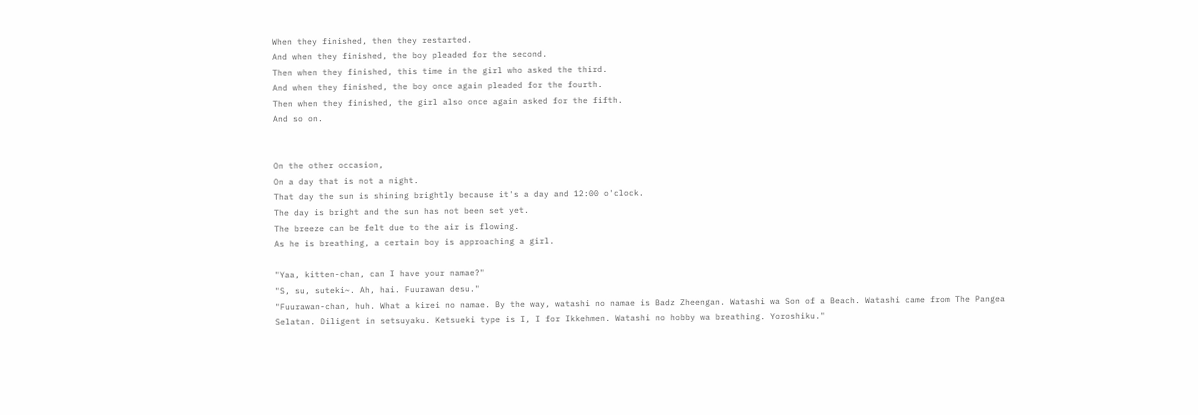When they finished, then they restarted.
And when they finished, the boy pleaded for the second.
Then when they finished, this time in the girl who asked the third.
And when they finished, the boy once again pleaded for the fourth.
Then when they finished, the girl also once again asked for the fifth.
And so on.


On the other occasion,
On a day that is not a night.
That day the sun is shining brightly because it's a day and 12:00 o'clock.
The day is bright and the sun has not been set yet.
The breeze can be felt due to the air is flowing.
As he is breathing, a certain boy is approaching a girl.

"Yaa, kitten-chan, can I have your namae?"
"S, su, suteki~. Ah, hai. Fuurawan desu."
"Fuurawan-chan, huh. What a kirei no namae. By the way, watashi no namae is Badz Zheengan. Watashi wa Son of a Beach. Watashi came from The Pangea Selatan. Diligent in setsuyaku. Ketsueki type is I, I for Ikkehmen. Watashi no hobby wa breathing. Yoroshiku."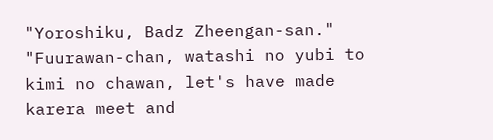"Yoroshiku, Badz Zheengan-san."
"Fuurawan-chan, watashi no yubi to kimi no chawan, let's have made karera meet and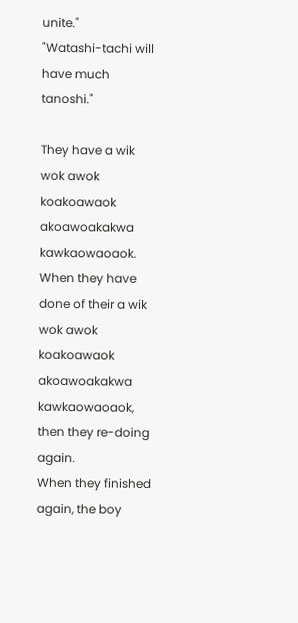unite."
"Watashi-tachi will have much tanoshi."

They have a wik wok awok koakoawaok akoawoakakwa kawkaowaoaok.
When they have done of their a wik wok awok koakoawaok akoawoakakwa kawkaowaoaok, then they re-doing again.
When they finished again, the boy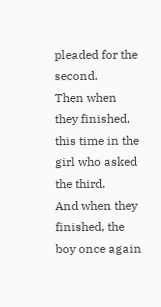pleaded for the second.
Then when they finished, this time in the girl who asked the third.
And when they finished, the boy once again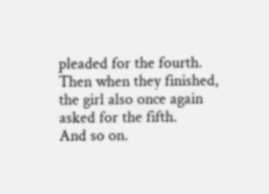pleaded for the fourth.
Then when they finished, the girl also once again asked for the fifth.
And so on.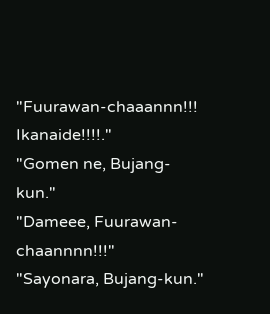"Fuurawan-chaaannn!!! Ikanaide!!!!."
"Gomen ne, Bujang-kun."
"Dameee, Fuurawan-chaannnn!!!"
"Sayonara, Bujang-kun."